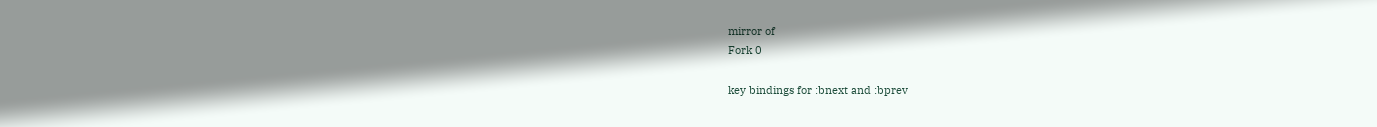mirror of
Fork 0

key bindings for :bnext and :bprev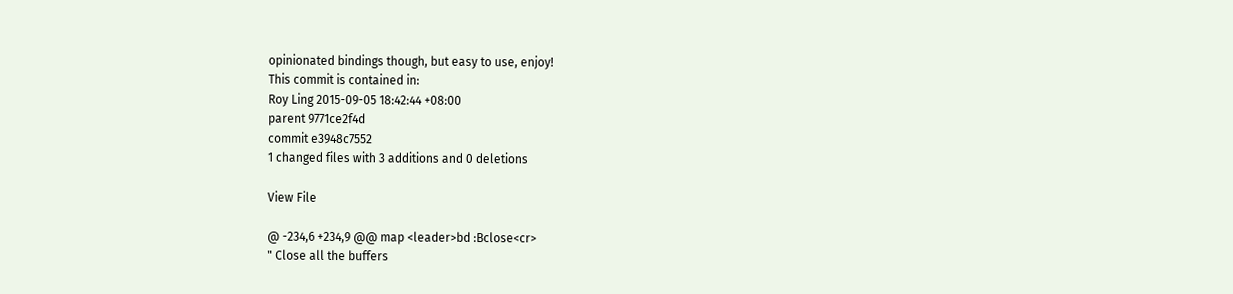opinionated bindings though, but easy to use, enjoy!
This commit is contained in:
Roy Ling 2015-09-05 18:42:44 +08:00
parent 9771ce2f4d
commit e3948c7552
1 changed files with 3 additions and 0 deletions

View File

@ -234,6 +234,9 @@ map <leader>bd :Bclose<cr>
" Close all the buffers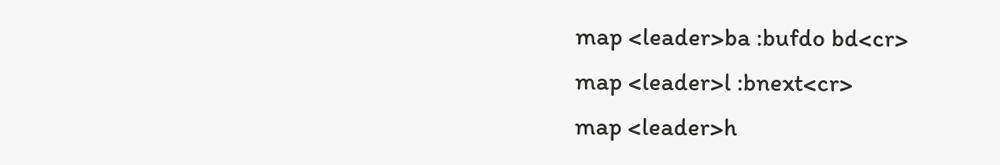map <leader>ba :bufdo bd<cr>
map <leader>l :bnext<cr>
map <leader>h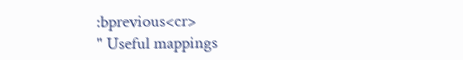:bprevious<cr>
" Useful mappings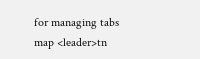for managing tabs
map <leader>tn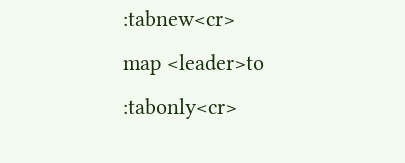:tabnew<cr>
map <leader>to :tabonly<cr>